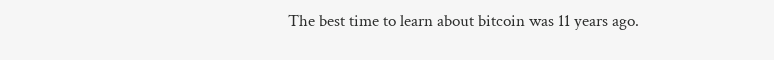The best time to learn about bitcoin was 11 years ago.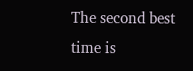The second best time is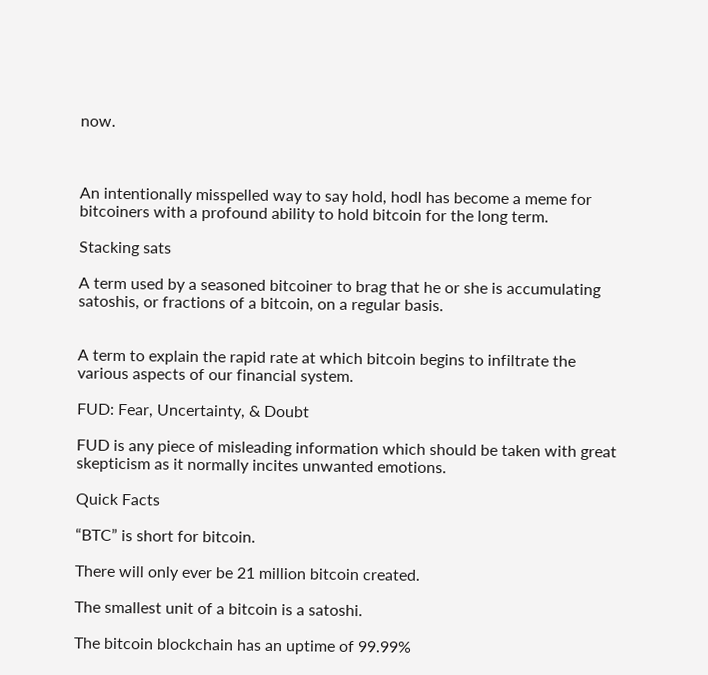now.



An intentionally misspelled way to say hold, hodl has become a meme for bitcoiners with a profound ability to hold bitcoin for the long term.

Stacking sats

A term used by a seasoned bitcoiner to brag that he or she is accumulating satoshis, or fractions of a bitcoin, on a regular basis.


A term to explain the rapid rate at which bitcoin begins to infiltrate the various aspects of our financial system.

FUD: Fear, Uncertainty, & Doubt

FUD is any piece of misleading information which should be taken with great skepticism as it normally incites unwanted emotions.

Quick Facts

“BTC” is short for bitcoin.

There will only ever be 21 million bitcoin created.

The smallest unit of a bitcoin is a satoshi.

The bitcoin blockchain has an uptime of 99.99%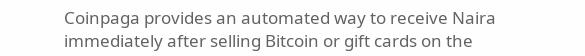Coinpaga provides an automated way to receive Naira immediately after selling Bitcoin or gift cards on the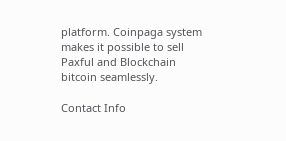platform. Coinpaga system makes it possible to sell Paxful and Blockchain bitcoin seamlessly.

Contact Info